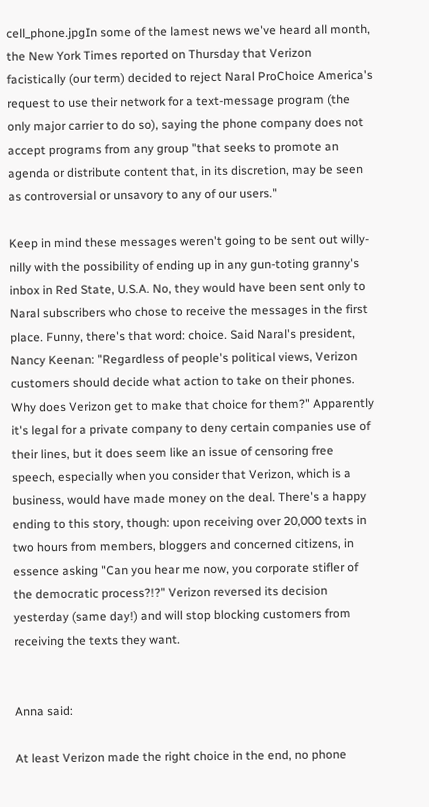cell_phone.jpgIn some of the lamest news we've heard all month, the New York Times reported on Thursday that Verizon facistically (our term) decided to reject Naral ProChoice America's request to use their network for a text-message program (the only major carrier to do so), saying the phone company does not accept programs from any group "that seeks to promote an agenda or distribute content that, in its discretion, may be seen as controversial or unsavory to any of our users."

Keep in mind these messages weren't going to be sent out willy-nilly with the possibility of ending up in any gun-toting granny's inbox in Red State, U.S.A. No, they would have been sent only to Naral subscribers who chose to receive the messages in the first place. Funny, there's that word: choice. Said Naral's president, Nancy Keenan: "Regardless of people's political views, Verizon customers should decide what action to take on their phones. Why does Verizon get to make that choice for them?" Apparently it's legal for a private company to deny certain companies use of their lines, but it does seem like an issue of censoring free speech, especially when you consider that Verizon, which is a business, would have made money on the deal. There's a happy ending to this story, though: upon receiving over 20,000 texts in two hours from members, bloggers and concerned citizens, in essence asking "Can you hear me now, you corporate stifler of the democratic process?!?" Verizon reversed its decision yesterday (same day!) and will stop blocking customers from receiving the texts they want.


Anna said:

At least Verizon made the right choice in the end, no phone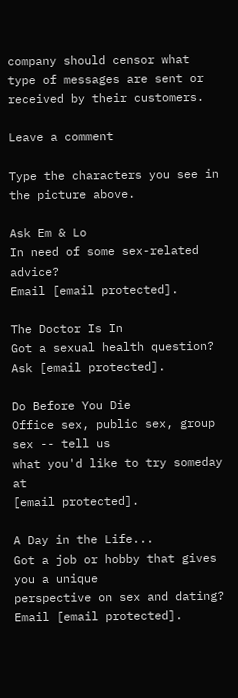company should censor what type of messages are sent or received by their customers.

Leave a comment

Type the characters you see in the picture above.

Ask Em & Lo
In need of some sex-related advice?
Email [email protected].

The Doctor Is In
Got a sexual health question?
Ask [email protected].

Do Before You Die
Office sex, public sex, group sex -- tell us
what you'd like to try someday at
[email protected].

A Day in the Life...
Got a job or hobby that gives you a unique
perspective on sex and dating?
Email [email protected].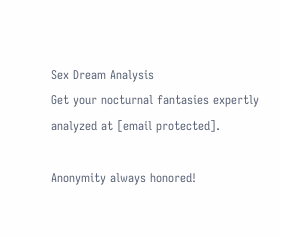Sex Dream Analysis
Get your nocturnal fantasies expertly
analyzed at [email protected].

Anonymity always honored!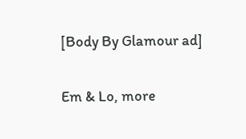[Body By Glamour ad]

Em & Lo, more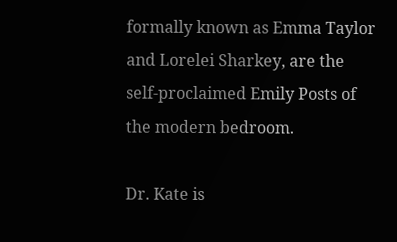formally known as Emma Taylor and Lorelei Sharkey, are the self-proclaimed Emily Posts of the modern bedroom.

Dr. Kate is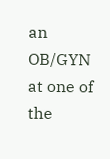an OB/GYN at one of the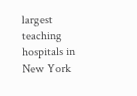largest teaching hospitals in New York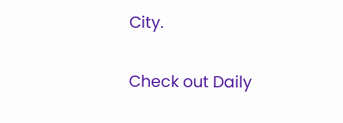City.

Check out Daily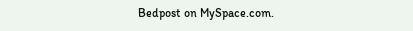Bedpost on MySpace.com.